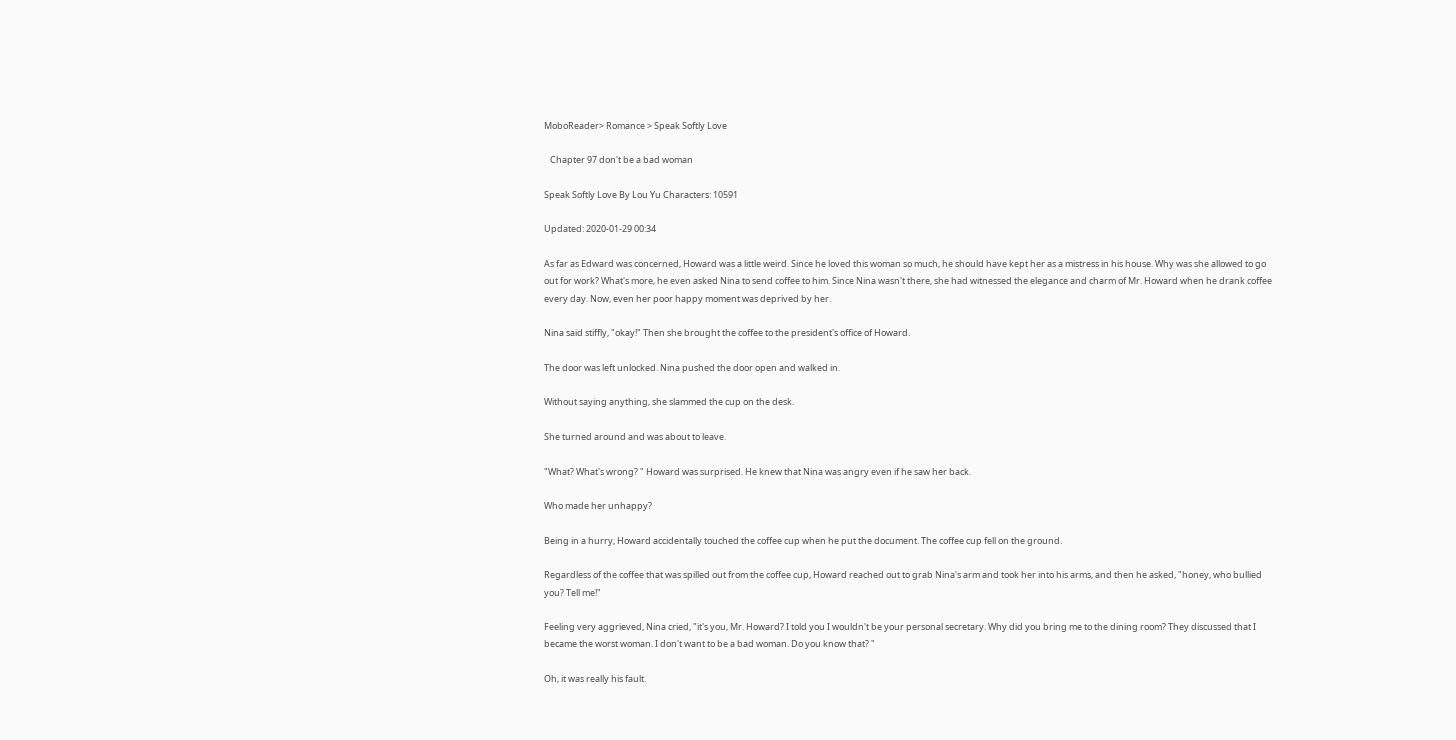MoboReader> Romance > Speak Softly Love

   Chapter 97 don't be a bad woman

Speak Softly Love By Lou Yu Characters: 10591

Updated: 2020-01-29 00:34

As far as Edward was concerned, Howard was a little weird. Since he loved this woman so much, he should have kept her as a mistress in his house. Why was she allowed to go out for work? What's more, he even asked Nina to send coffee to him. Since Nina wasn't there, she had witnessed the elegance and charm of Mr. Howard when he drank coffee every day. Now, even her poor happy moment was deprived by her.

Nina said stiffly, "okay!" Then she brought the coffee to the president's office of Howard.

The door was left unlocked. Nina pushed the door open and walked in.

Without saying anything, she slammed the cup on the desk.

She turned around and was about to leave.

"What? What's wrong? " Howard was surprised. He knew that Nina was angry even if he saw her back.

Who made her unhappy?

Being in a hurry, Howard accidentally touched the coffee cup when he put the document. The coffee cup fell on the ground.

Regardless of the coffee that was spilled out from the coffee cup, Howard reached out to grab Nina's arm and took her into his arms, and then he asked, "honey, who bullied you? Tell me!"

Feeling very aggrieved, Nina cried, "it's you, Mr. Howard? I told you I wouldn't be your personal secretary. Why did you bring me to the dining room? They discussed that I became the worst woman. I don't want to be a bad woman. Do you know that? "

Oh, it was really his fault.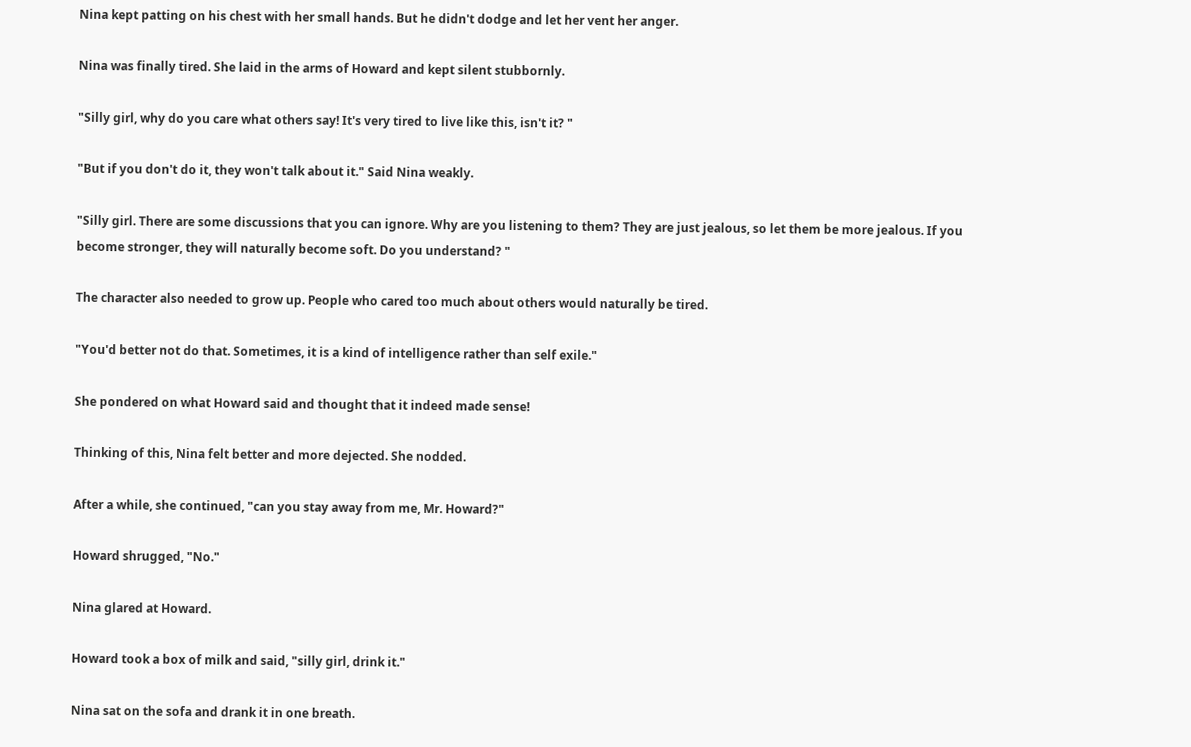Nina kept patting on his chest with her small hands. But he didn't dodge and let her vent her anger.

Nina was finally tired. She laid in the arms of Howard and kept silent stubbornly.

"Silly girl, why do you care what others say! It's very tired to live like this, isn't it? "

"But if you don't do it, they won't talk about it." Said Nina weakly.

"Silly girl. There are some discussions that you can ignore. Why are you listening to them? They are just jealous, so let them be more jealous. If you become stronger, they will naturally become soft. Do you understand? "

The character also needed to grow up. People who cared too much about others would naturally be tired.

"You'd better not do that. Sometimes, it is a kind of intelligence rather than self exile."

She pondered on what Howard said and thought that it indeed made sense!

Thinking of this, Nina felt better and more dejected. She nodded.

After a while, she continued, "can you stay away from me, Mr. Howard?"

Howard shrugged, "No."

Nina glared at Howard.

Howard took a box of milk and said, "silly girl, drink it."

Nina sat on the sofa and drank it in one breath.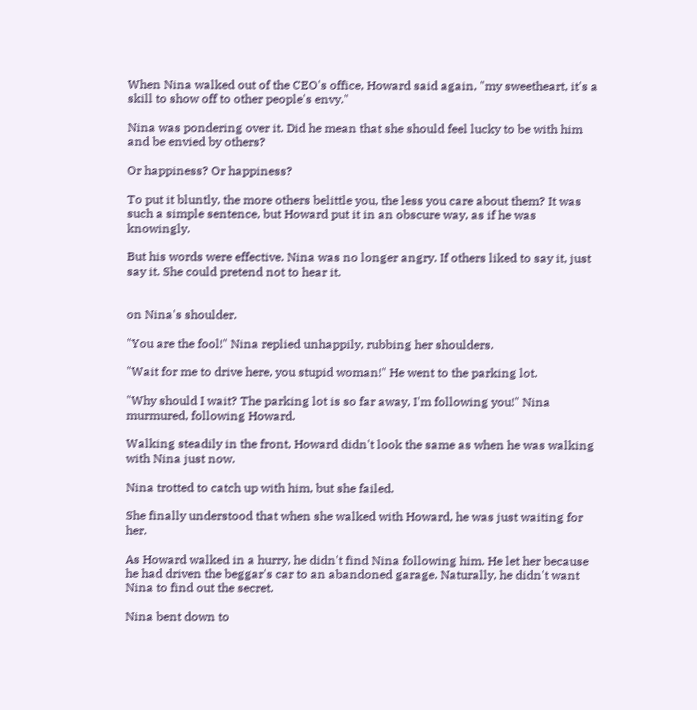When Nina walked out of the CEO's office, Howard said again, "my sweetheart, it's a skill to show off to other people's envy."

Nina was pondering over it. Did he mean that she should feel lucky to be with him and be envied by others?

Or happiness? Or happiness?

To put it bluntly, the more others belittle you, the less you care about them? It was such a simple sentence, but Howard put it in an obscure way, as if he was knowingly.

But his words were effective. Nina was no longer angry. If others liked to say it, just say it. She could pretend not to hear it.


on Nina's shoulder.

"You are the fool!" Nina replied unhappily, rubbing her shoulders.

"Wait for me to drive here, you stupid woman!" He went to the parking lot.

"Why should I wait? The parking lot is so far away, I'm following you!" Nina murmured, following Howard.

Walking steadily in the front, Howard didn't look the same as when he was walking with Nina just now.

Nina trotted to catch up with him, but she failed.

She finally understood that when she walked with Howard, he was just waiting for her.

As Howard walked in a hurry, he didn't find Nina following him. He let her because he had driven the beggar's car to an abandoned garage. Naturally, he didn't want Nina to find out the secret.

Nina bent down to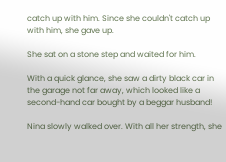catch up with him. Since she couldn't catch up with him, she gave up.

She sat on a stone step and waited for him.

With a quick glance, she saw a dirty black car in the garage not far away, which looked like a second-hand car bought by a beggar husband!

Nina slowly walked over. With all her strength, she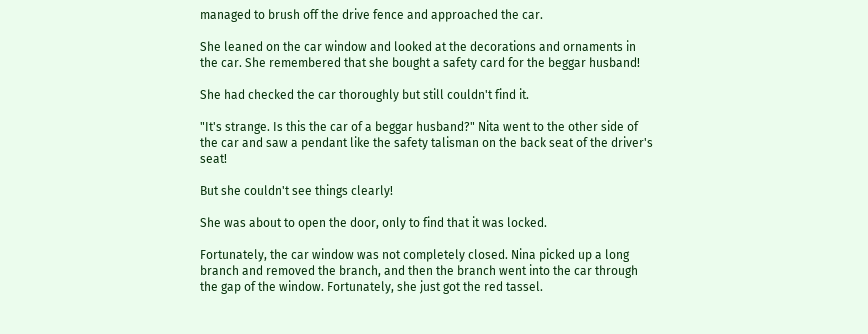managed to brush off the drive fence and approached the car.

She leaned on the car window and looked at the decorations and ornaments in the car. She remembered that she bought a safety card for the beggar husband!

She had checked the car thoroughly but still couldn't find it.

"It's strange. Is this the car of a beggar husband?" Nita went to the other side of the car and saw a pendant like the safety talisman on the back seat of the driver's seat!

But she couldn't see things clearly!

She was about to open the door, only to find that it was locked.

Fortunately, the car window was not completely closed. Nina picked up a long branch and removed the branch, and then the branch went into the car through the gap of the window. Fortunately, she just got the red tassel.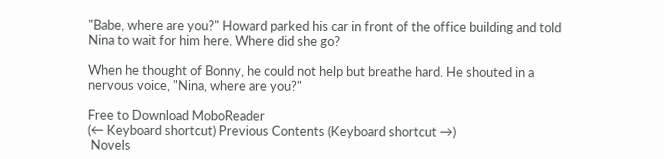"Babe, where are you?" Howard parked his car in front of the office building and told Nina to wait for him here. Where did she go?

When he thought of Bonny, he could not help but breathe hard. He shouted in a nervous voice, "Nina, where are you?"

Free to Download MoboReader
(← Keyboard shortcut) Previous Contents (Keyboard shortcut →)
 Novels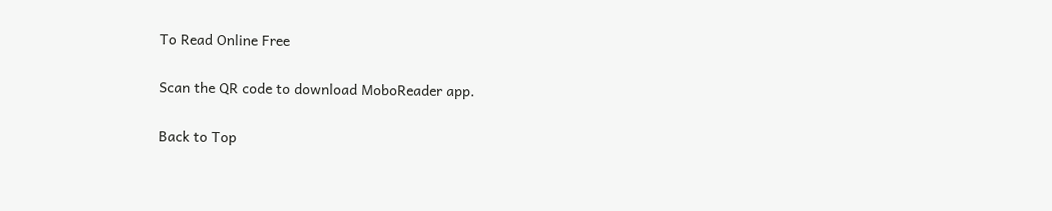To Read Online Free

Scan the QR code to download MoboReader app.

Back to Top